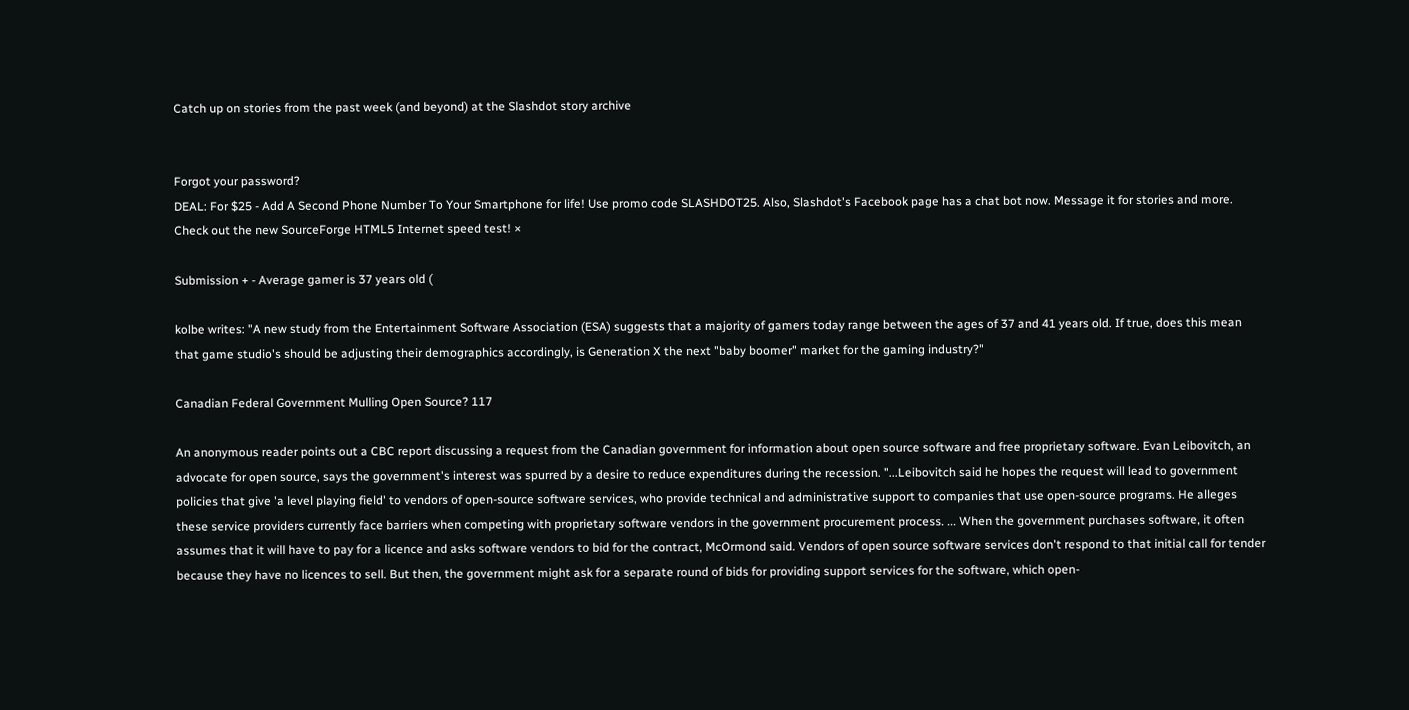Catch up on stories from the past week (and beyond) at the Slashdot story archive


Forgot your password?
DEAL: For $25 - Add A Second Phone Number To Your Smartphone for life! Use promo code SLASHDOT25. Also, Slashdot's Facebook page has a chat bot now. Message it for stories and more. Check out the new SourceForge HTML5 Internet speed test! ×

Submission + - Average gamer is 37 years old (

kolbe writes: "A new study from the Entertainment Software Association (ESA) suggests that a majority of gamers today range between the ages of 37 and 41 years old. If true, does this mean that game studio's should be adjusting their demographics accordingly, is Generation X the next "baby boomer" market for the gaming industry?"

Canadian Federal Government Mulling Open Source? 117

An anonymous reader points out a CBC report discussing a request from the Canadian government for information about open source software and free proprietary software. Evan Leibovitch, an advocate for open source, says the government's interest was spurred by a desire to reduce expenditures during the recession. "...Leibovitch said he hopes the request will lead to government policies that give 'a level playing field' to vendors of open-source software services, who provide technical and administrative support to companies that use open-source programs. He alleges these service providers currently face barriers when competing with proprietary software vendors in the government procurement process. ... When the government purchases software, it often assumes that it will have to pay for a licence and asks software vendors to bid for the contract, McOrmond said. Vendors of open source software services don't respond to that initial call for tender because they have no licences to sell. But then, the government might ask for a separate round of bids for providing support services for the software, which open-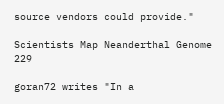source vendors could provide."

Scientists Map Neanderthal Genome 229

goran72 writes "In a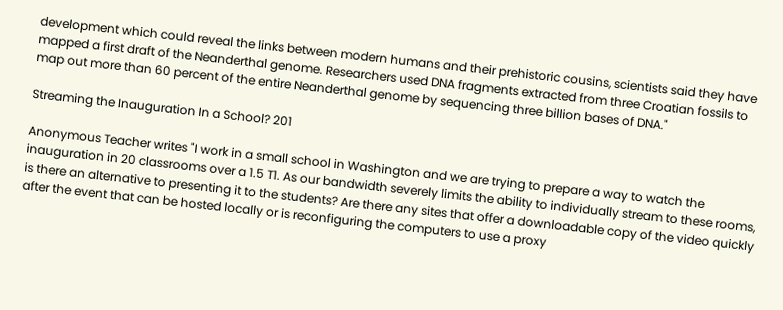development which could reveal the links between modern humans and their prehistoric cousins, scientists said they have mapped a first draft of the Neanderthal genome. Researchers used DNA fragments extracted from three Croatian fossils to map out more than 60 percent of the entire Neanderthal genome by sequencing three billion bases of DNA."

Streaming the Inauguration In a School? 201

Anonymous Teacher writes "I work in a small school in Washington and we are trying to prepare a way to watch the inauguration in 20 classrooms over a 1.5 T1. As our bandwidth severely limits the ability to individually stream to these rooms, is there an alternative to presenting it to the students? Are there any sites that offer a downloadable copy of the video quickly after the event that can be hosted locally or is reconfiguring the computers to use a proxy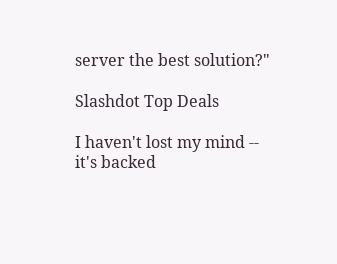server the best solution?"

Slashdot Top Deals

I haven't lost my mind -- it's backed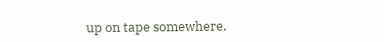up on tape somewhere.